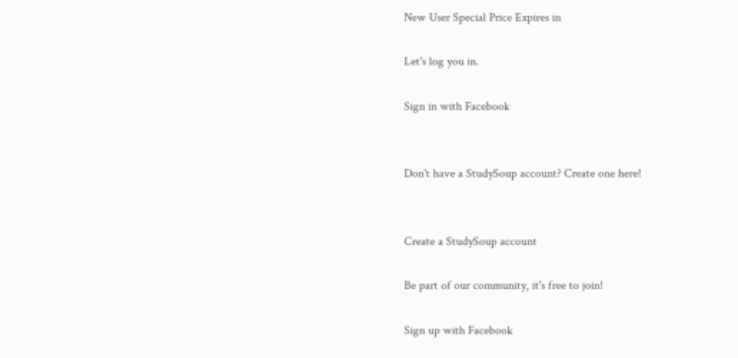New User Special Price Expires in

Let's log you in.

Sign in with Facebook


Don't have a StudySoup account? Create one here!


Create a StudySoup account

Be part of our community, it's free to join!

Sign up with Facebook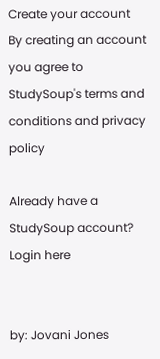Create your account
By creating an account you agree to StudySoup's terms and conditions and privacy policy

Already have a StudySoup account? Login here


by: Jovani Jones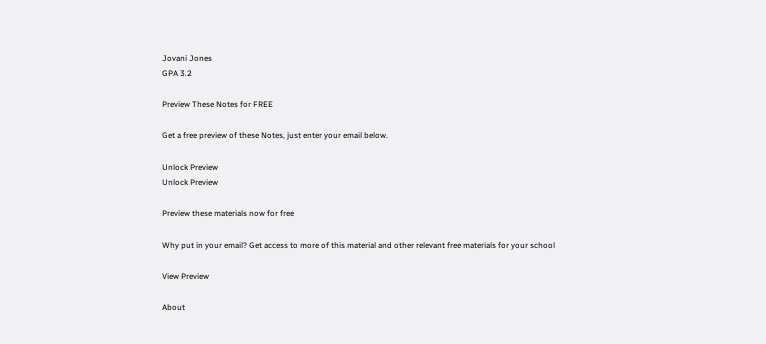Jovani Jones
GPA 3.2

Preview These Notes for FREE

Get a free preview of these Notes, just enter your email below.

Unlock Preview
Unlock Preview

Preview these materials now for free

Why put in your email? Get access to more of this material and other relevant free materials for your school

View Preview

About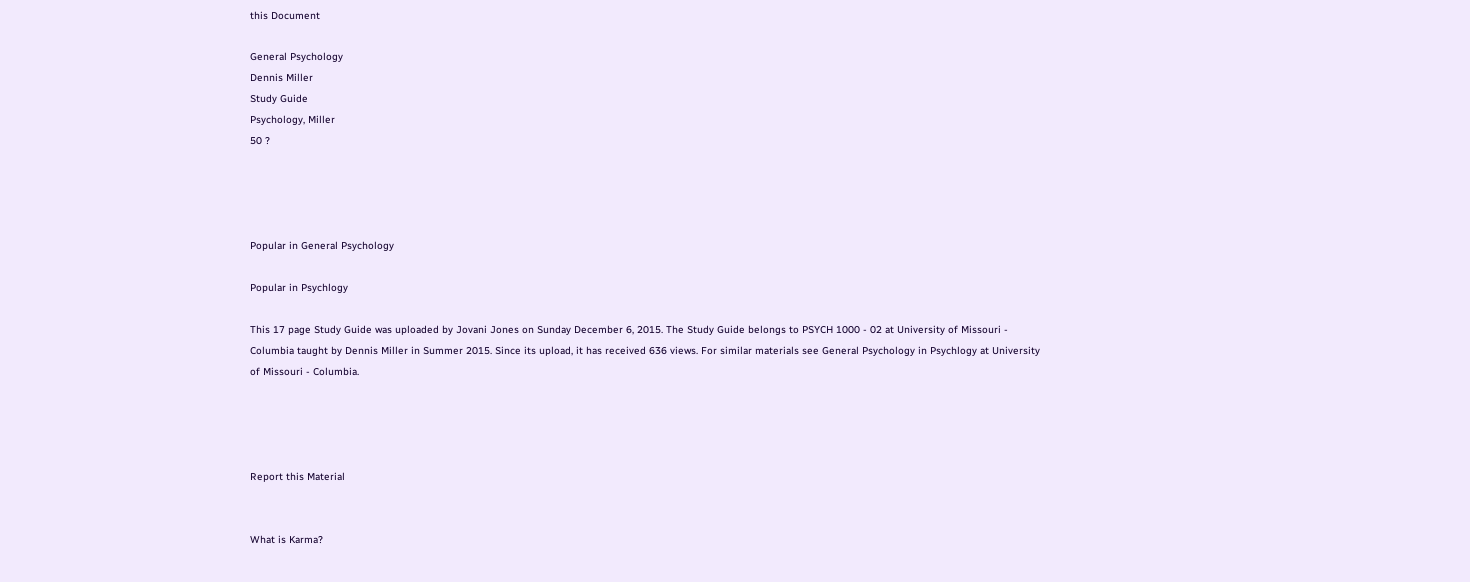this Document

General Psychology
Dennis Miller
Study Guide
Psychology, Miller
50 ?




Popular in General Psychology

Popular in Psychlogy

This 17 page Study Guide was uploaded by Jovani Jones on Sunday December 6, 2015. The Study Guide belongs to PSYCH 1000 - 02 at University of Missouri - Columbia taught by Dennis Miller in Summer 2015. Since its upload, it has received 636 views. For similar materials see General Psychology in Psychlogy at University of Missouri - Columbia.




Report this Material


What is Karma?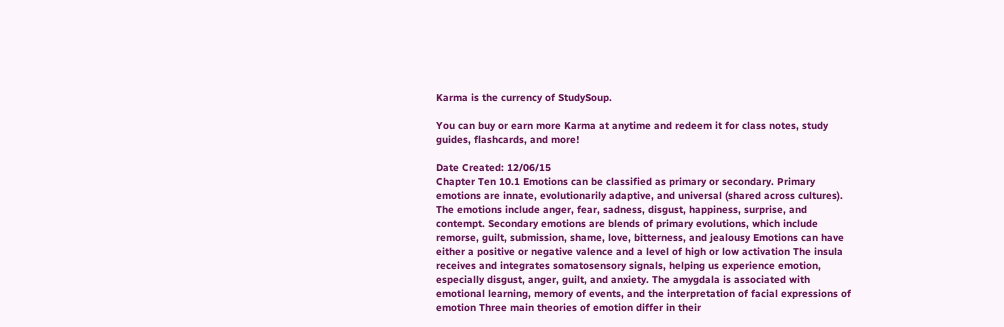Karma is the currency of StudySoup.

You can buy or earn more Karma at anytime and redeem it for class notes, study guides, flashcards, and more!

Date Created: 12/06/15
Chapter Ten 10.1 Emotions can be classified as primary or secondary. Primary emotions are innate, evolutionarily adaptive, and universal (shared across cultures). The emotions include anger, fear, sadness, disgust, happiness, surprise, and contempt. Secondary emotions are blends of primary evolutions, which include remorse, guilt, submission, shame, love, bitterness, and jealousy Emotions can have either a positive or negative valence and a level of high or low activation The insula receives and integrates somatosensory signals, helping us experience emotion, especially disgust, anger, guilt, and anxiety. The amygdala is associated with emotional learning, memory of events, and the interpretation of facial expressions of emotion Three main theories of emotion differ in their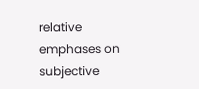relative emphases on subjective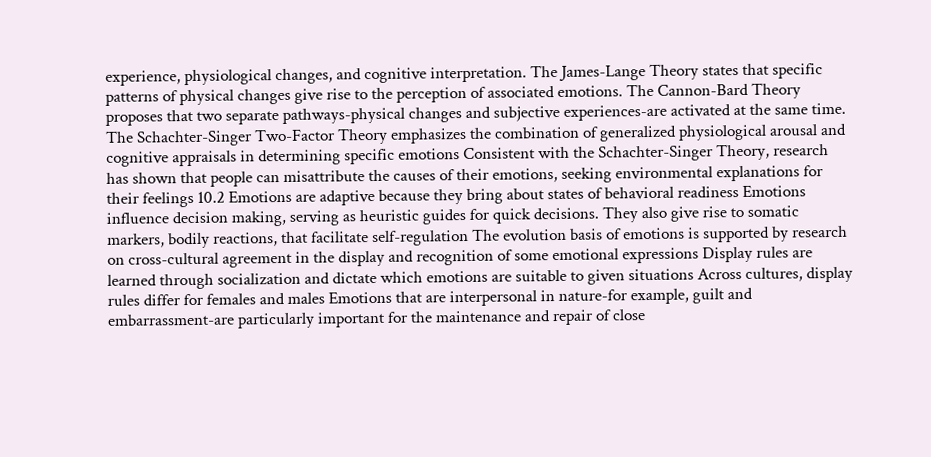experience, physiological changes, and cognitive interpretation. The James-Lange Theory states that specific patterns of physical changes give rise to the perception of associated emotions. The Cannon-Bard Theory proposes that two separate pathways-physical changes and subjective experiences-are activated at the same time. The Schachter-Singer Two-Factor Theory emphasizes the combination of generalized physiological arousal and cognitive appraisals in determining specific emotions Consistent with the Schachter-Singer Theory, research has shown that people can misattribute the causes of their emotions, seeking environmental explanations for their feelings 10.2 Emotions are adaptive because they bring about states of behavioral readiness Emotions influence decision making, serving as heuristic guides for quick decisions. They also give rise to somatic markers, bodily reactions, that facilitate self-regulation The evolution basis of emotions is supported by research on cross-cultural agreement in the display and recognition of some emotional expressions Display rules are learned through socialization and dictate which emotions are suitable to given situations Across cultures, display rules differ for females and males Emotions that are interpersonal in nature-for example, guilt and embarrassment-are particularly important for the maintenance and repair of close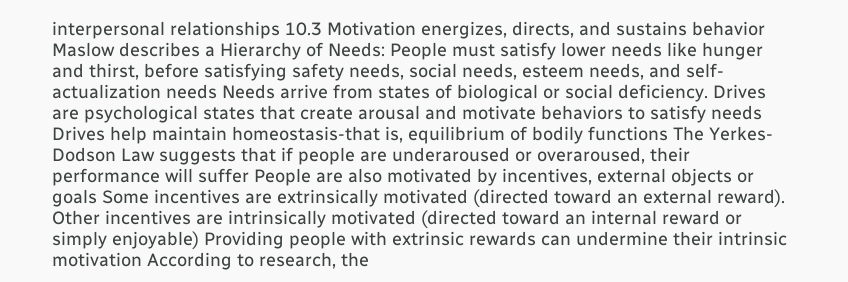interpersonal relationships 10.3 Motivation energizes, directs, and sustains behavior Maslow describes a Hierarchy of Needs: People must satisfy lower needs like hunger and thirst, before satisfying safety needs, social needs, esteem needs, and self-actualization needs Needs arrive from states of biological or social deficiency. Drives are psychological states that create arousal and motivate behaviors to satisfy needs Drives help maintain homeostasis-that is, equilibrium of bodily functions The Yerkes-Dodson Law suggests that if people are underaroused or overaroused, their performance will suffer People are also motivated by incentives, external objects or goals Some incentives are extrinsically motivated (directed toward an external reward). Other incentives are intrinsically motivated (directed toward an internal reward or simply enjoyable) Providing people with extrinsic rewards can undermine their intrinsic motivation According to research, the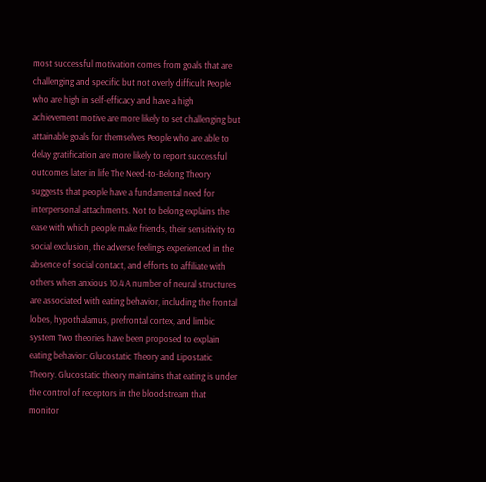most successful motivation comes from goals that are challenging and specific but not overly difficult People who are high in self-efficacy and have a high achievement motive are more likely to set challenging but attainable goals for themselves People who are able to delay gratification are more likely to report successful outcomes later in life The Need-to-Belong Theory suggests that people have a fundamental need for interpersonal attachments. Not to belong explains the ease with which people make friends, their sensitivity to social exclusion, the adverse feelings experienced in the absence of social contact, and efforts to affiliate with others when anxious 10.4 A number of neural structures are associated with eating behavior, including the frontal lobes, hypothalamus, prefrontal cortex, and limbic system Two theories have been proposed to explain eating behavior: Glucostatic Theory and Lipostatic Theory. Glucostatic theory maintains that eating is under the control of receptors in the bloodstream that monitor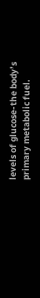levels of glucose-the body’s primary metabolic fuel.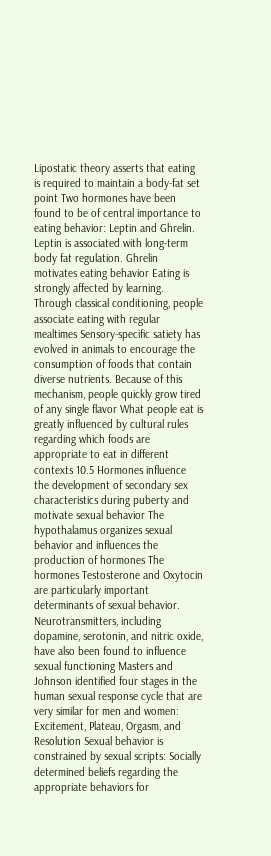Lipostatic theory asserts that eating is required to maintain a body-fat set point Two hormones have been found to be of central importance to eating behavior: Leptin and Ghrelin. Leptin is associated with long-term body fat regulation. Ghrelin motivates eating behavior Eating is strongly affected by learning. Through classical conditioning, people associate eating with regular mealtimes Sensory-specific satiety has evolved in animals to encourage the consumption of foods that contain diverse nutrients. Because of this mechanism, people quickly grow tired of any single flavor What people eat is greatly influenced by cultural rules regarding which foods are appropriate to eat in different contexts 10.5 Hormones influence the development of secondary sex characteristics during puberty and motivate sexual behavior The hypothalamus organizes sexual behavior and influences the production of hormones The hormones Testosterone and Oxytocin are particularly important determinants of sexual behavior. Neurotransmitters, including dopamine, serotonin, and nitric oxide, have also been found to influence sexual functioning Masters and Johnson identified four stages in the human sexual response cycle that are very similar for men and women: Excitement, Plateau, Orgasm, and Resolution Sexual behavior is constrained by sexual scripts: Socially determined beliefs regarding the appropriate behaviors for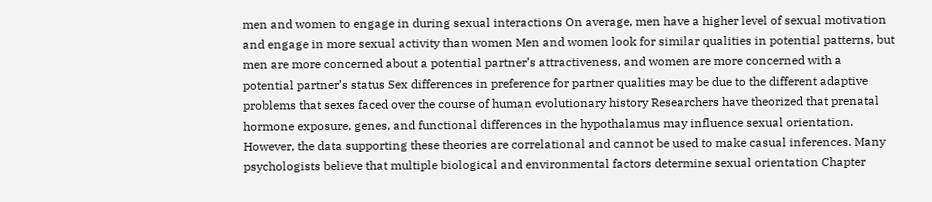men and women to engage in during sexual interactions On average, men have a higher level of sexual motivation and engage in more sexual activity than women Men and women look for similar qualities in potential patterns, but men are more concerned about a potential partner’s attractiveness, and women are more concerned with a potential partner’s status Sex differences in preference for partner qualities may be due to the different adaptive problems that sexes faced over the course of human evolutionary history Researchers have theorized that prenatal hormone exposure, genes, and functional differences in the hypothalamus may influence sexual orientation. However, the data supporting these theories are correlational and cannot be used to make casual inferences. Many psychologists believe that multiple biological and environmental factors determine sexual orientation Chapter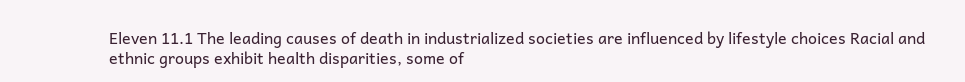Eleven 11.1 The leading causes of death in industrialized societies are influenced by lifestyle choices Racial and ethnic groups exhibit health disparities, some of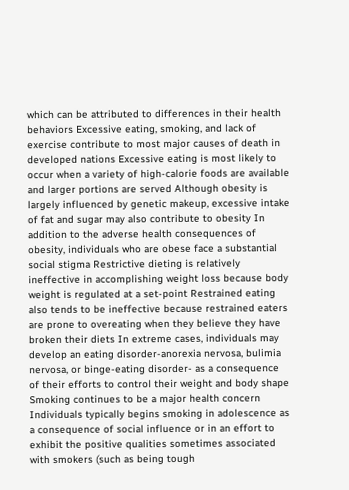which can be attributed to differences in their health behaviors Excessive eating, smoking, and lack of exercise contribute to most major causes of death in developed nations Excessive eating is most likely to occur when a variety of high-calorie foods are available and larger portions are served Although obesity is largely influenced by genetic makeup, excessive intake of fat and sugar may also contribute to obesity In addition to the adverse health consequences of obesity, individuals who are obese face a substantial social stigma Restrictive dieting is relatively ineffective in accomplishing weight loss because body weight is regulated at a set-point Restrained eating also tends to be ineffective because restrained eaters are prone to overeating when they believe they have broken their diets In extreme cases, individuals may develop an eating disorder-anorexia nervosa, bulimia nervosa, or binge-eating disorder- as a consequence of their efforts to control their weight and body shape Smoking continues to be a major health concern Individuals typically begins smoking in adolescence as a consequence of social influence or in an effort to exhibit the positive qualities sometimes associated with smokers (such as being tough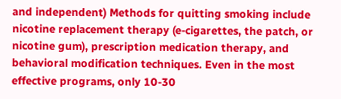and independent) Methods for quitting smoking include nicotine replacement therapy (e-cigarettes, the patch, or nicotine gum), prescription medication therapy, and behavioral modification techniques. Even in the most effective programs, only 10-30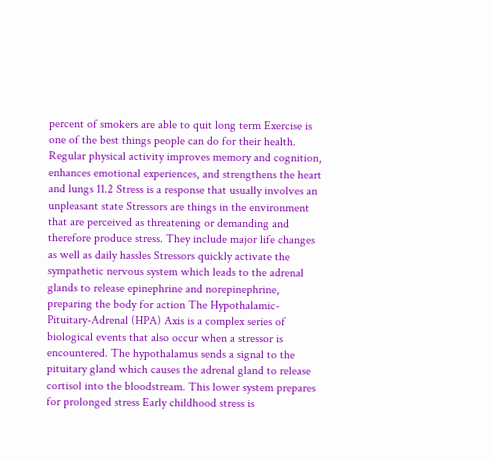percent of smokers are able to quit long term Exercise is one of the best things people can do for their health. Regular physical activity improves memory and cognition, enhances emotional experiences, and strengthens the heart and lungs 11.2 Stress is a response that usually involves an unpleasant state Stressors are things in the environment that are perceived as threatening or demanding and therefore produce stress. They include major life changes as well as daily hassles Stressors quickly activate the sympathetic nervous system which leads to the adrenal glands to release epinephrine and norepinephrine, preparing the body for action The Hypothalamic-Pituitary-Adrenal (HPA) Axis is a complex series of biological events that also occur when a stressor is encountered. The hypothalamus sends a signal to the pituitary gland which causes the adrenal gland to release cortisol into the bloodstream. This lower system prepares for prolonged stress Early childhood stress is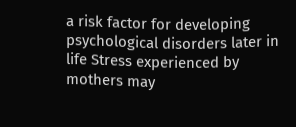a risk factor for developing psychological disorders later in life Stress experienced by mothers may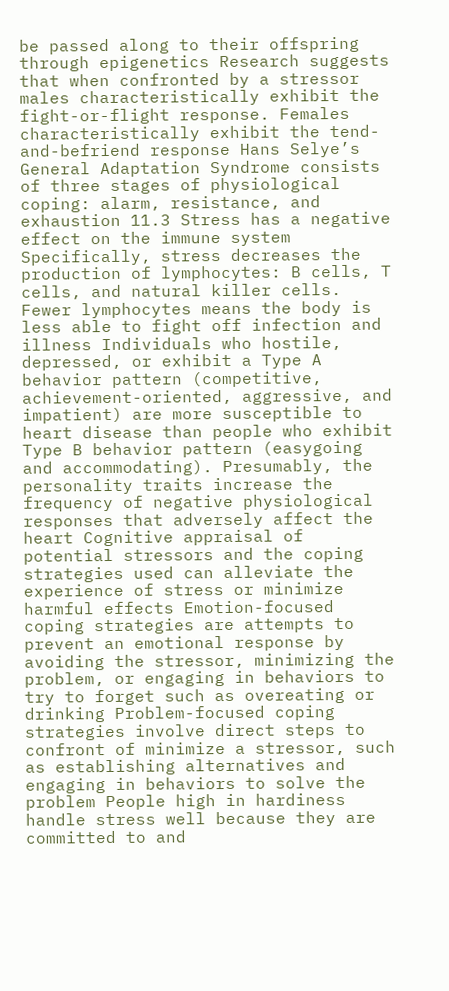be passed along to their offspring through epigenetics Research suggests that when confronted by a stressor males characteristically exhibit the fight-or-flight response. Females characteristically exhibit the tend-and-befriend response Hans Selye’s General Adaptation Syndrome consists of three stages of physiological coping: alarm, resistance, and exhaustion 11.3 Stress has a negative effect on the immune system Specifically, stress decreases the production of lymphocytes: B cells, T cells, and natural killer cells. Fewer lymphocytes means the body is less able to fight off infection and illness Individuals who hostile, depressed, or exhibit a Type A behavior pattern (competitive, achievement-oriented, aggressive, and impatient) are more susceptible to heart disease than people who exhibit Type B behavior pattern (easygoing and accommodating). Presumably, the personality traits increase the frequency of negative physiological responses that adversely affect the heart Cognitive appraisal of potential stressors and the coping strategies used can alleviate the experience of stress or minimize harmful effects Emotion-focused coping strategies are attempts to prevent an emotional response by avoiding the stressor, minimizing the problem, or engaging in behaviors to try to forget such as overeating or drinking Problem-focused coping strategies involve direct steps to confront of minimize a stressor, such as establishing alternatives and engaging in behaviors to solve the problem People high in hardiness handle stress well because they are committed to and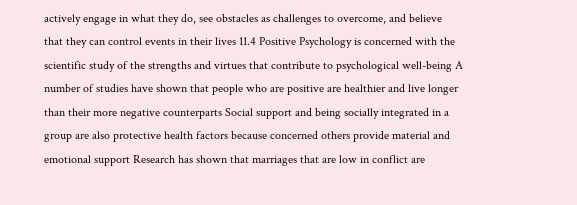actively engage in what they do, see obstacles as challenges to overcome, and believe that they can control events in their lives 11.4 Positive Psychology is concerned with the scientific study of the strengths and virtues that contribute to psychological well-being A number of studies have shown that people who are positive are healthier and live longer than their more negative counterparts Social support and being socially integrated in a group are also protective health factors because concerned others provide material and emotional support Research has shown that marriages that are low in conflict are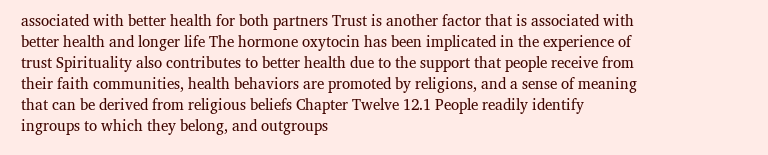associated with better health for both partners Trust is another factor that is associated with better health and longer life The hormone oxytocin has been implicated in the experience of trust Spirituality also contributes to better health due to the support that people receive from their faith communities, health behaviors are promoted by religions, and a sense of meaning that can be derived from religious beliefs Chapter Twelve 12.1 People readily identify ingroups to which they belong, and outgroups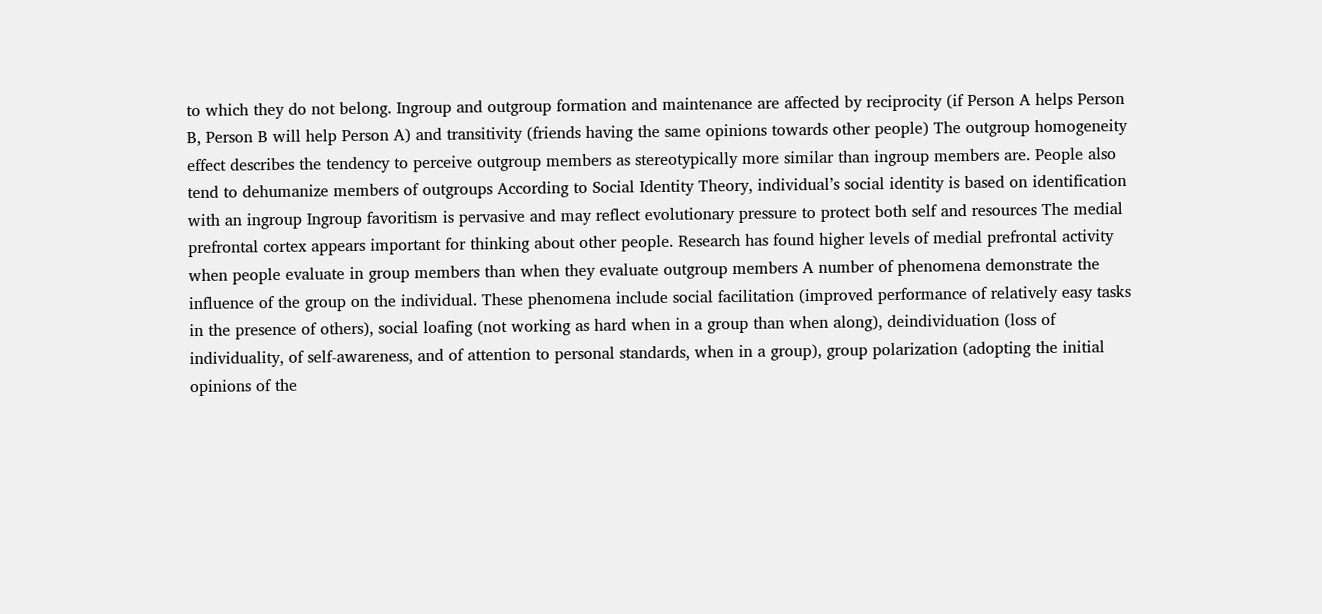to which they do not belong. Ingroup and outgroup formation and maintenance are affected by reciprocity (if Person A helps Person B, Person B will help Person A) and transitivity (friends having the same opinions towards other people) The outgroup homogeneity effect describes the tendency to perceive outgroup members as stereotypically more similar than ingroup members are. People also tend to dehumanize members of outgroups According to Social Identity Theory, individual’s social identity is based on identification with an ingroup Ingroup favoritism is pervasive and may reflect evolutionary pressure to protect both self and resources The medial prefrontal cortex appears important for thinking about other people. Research has found higher levels of medial prefrontal activity when people evaluate in group members than when they evaluate outgroup members A number of phenomena demonstrate the influence of the group on the individual. These phenomena include social facilitation (improved performance of relatively easy tasks in the presence of others), social loafing (not working as hard when in a group than when along), deindividuation (loss of individuality, of self-awareness, and of attention to personal standards, when in a group), group polarization (adopting the initial opinions of the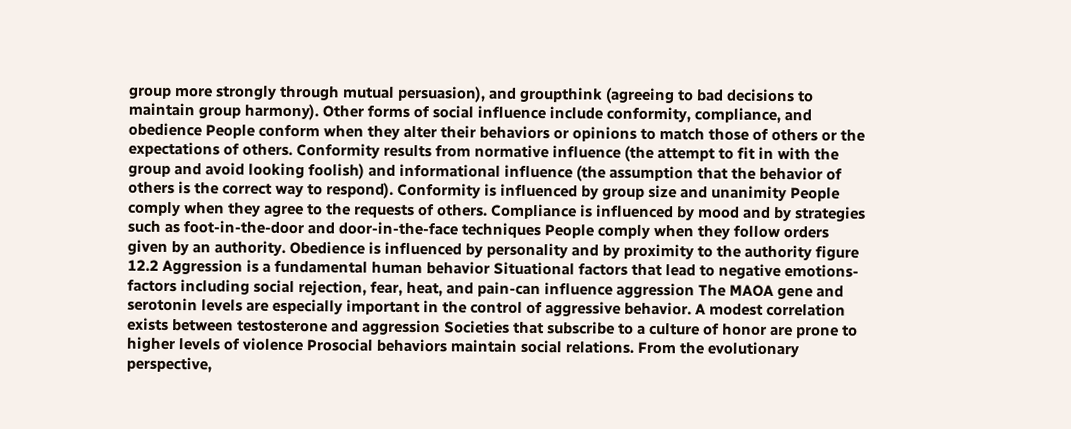group more strongly through mutual persuasion), and groupthink (agreeing to bad decisions to maintain group harmony). Other forms of social influence include conformity, compliance, and obedience People conform when they alter their behaviors or opinions to match those of others or the expectations of others. Conformity results from normative influence (the attempt to fit in with the group and avoid looking foolish) and informational influence (the assumption that the behavior of others is the correct way to respond). Conformity is influenced by group size and unanimity People comply when they agree to the requests of others. Compliance is influenced by mood and by strategies such as foot-in-the-door and door-in-the-face techniques People comply when they follow orders given by an authority. Obedience is influenced by personality and by proximity to the authority figure 12.2 Aggression is a fundamental human behavior Situational factors that lead to negative emotions-factors including social rejection, fear, heat, and pain-can influence aggression The MAOA gene and serotonin levels are especially important in the control of aggressive behavior. A modest correlation exists between testosterone and aggression Societies that subscribe to a culture of honor are prone to higher levels of violence Prosocial behaviors maintain social relations. From the evolutionary perspective,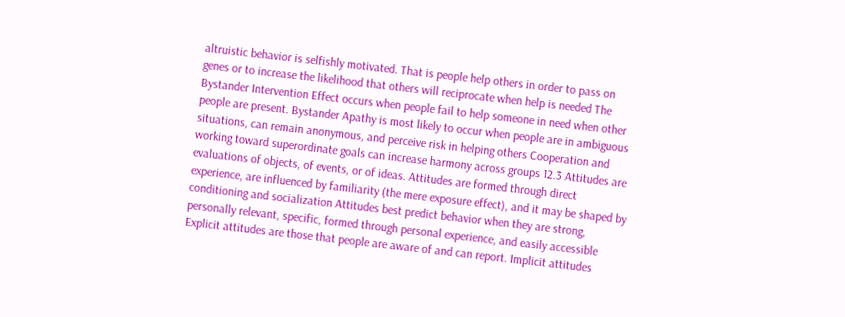altruistic behavior is selfishly motivated. That is people help others in order to pass on genes or to increase the likelihood that others will reciprocate when help is needed The Bystander Intervention Effect occurs when people fail to help someone in need when other people are present. Bystander Apathy is most likely to occur when people are in ambiguous situations, can remain anonymous, and perceive risk in helping others Cooperation and working toward superordinate goals can increase harmony across groups 12.3 Attitudes are evaluations of objects, of events, or of ideas. Attitudes are formed through direct experience, are influenced by familiarity (the mere exposure effect), and it may be shaped by conditioning and socialization Attitudes best predict behavior when they are strong, personally relevant, specific, formed through personal experience, and easily accessible Explicit attitudes are those that people are aware of and can report. Implicit attitudes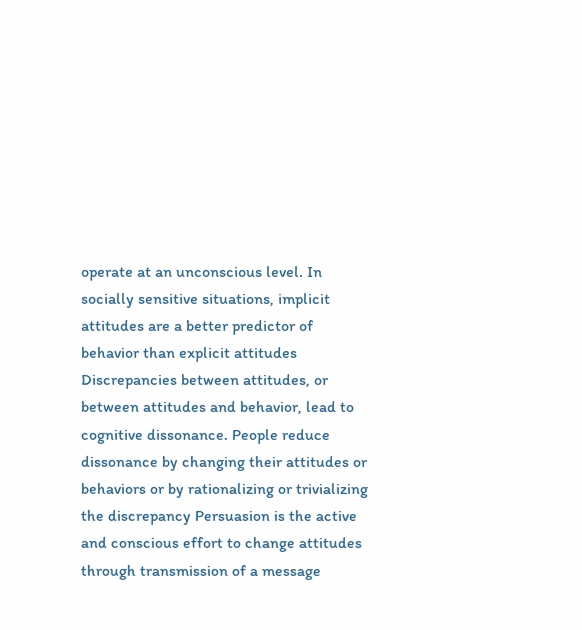operate at an unconscious level. In socially sensitive situations, implicit attitudes are a better predictor of behavior than explicit attitudes Discrepancies between attitudes, or between attitudes and behavior, lead to cognitive dissonance. People reduce dissonance by changing their attitudes or behaviors or by rationalizing or trivializing the discrepancy Persuasion is the active and conscious effort to change attitudes through transmission of a message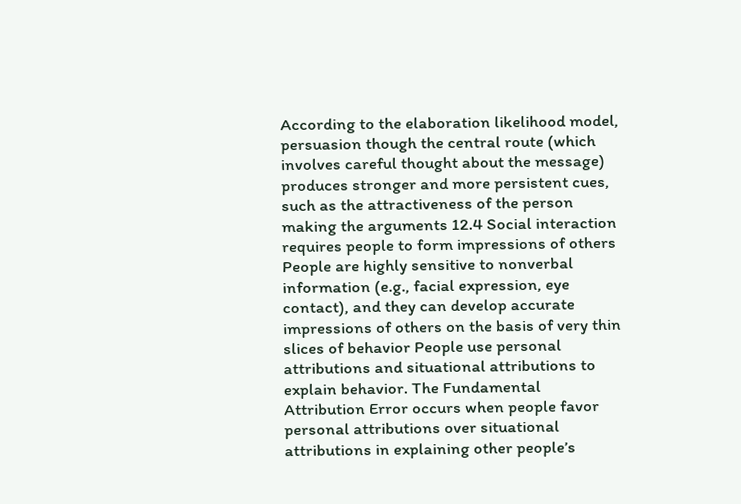According to the elaboration likelihood model, persuasion though the central route (which involves careful thought about the message) produces stronger and more persistent cues, such as the attractiveness of the person making the arguments 12.4 Social interaction requires people to form impressions of others People are highly sensitive to nonverbal information (e.g., facial expression, eye contact), and they can develop accurate impressions of others on the basis of very thin slices of behavior People use personal attributions and situational attributions to explain behavior. The Fundamental Attribution Error occurs when people favor personal attributions over situational attributions in explaining other people’s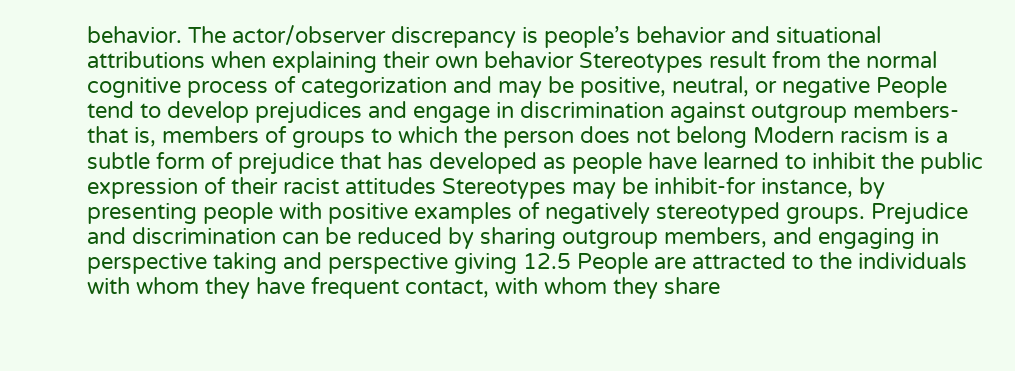behavior. The actor/observer discrepancy is people’s behavior and situational attributions when explaining their own behavior Stereotypes result from the normal cognitive process of categorization and may be positive, neutral, or negative People tend to develop prejudices and engage in discrimination against outgroup members- that is, members of groups to which the person does not belong Modern racism is a subtle form of prejudice that has developed as people have learned to inhibit the public expression of their racist attitudes Stereotypes may be inhibit-for instance, by presenting people with positive examples of negatively stereotyped groups. Prejudice and discrimination can be reduced by sharing outgroup members, and engaging in perspective taking and perspective giving 12.5 People are attracted to the individuals with whom they have frequent contact, with whom they share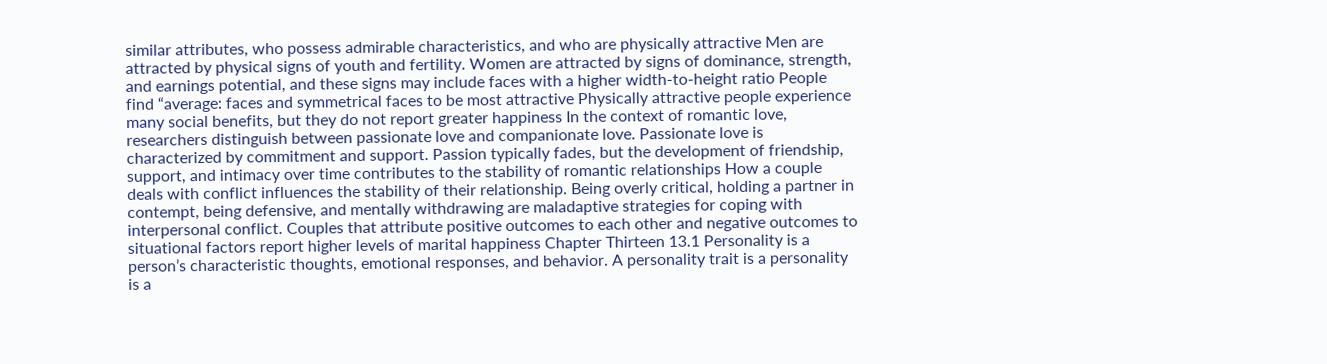similar attributes, who possess admirable characteristics, and who are physically attractive Men are attracted by physical signs of youth and fertility. Women are attracted by signs of dominance, strength, and earnings potential, and these signs may include faces with a higher width-to-height ratio People find “average: faces and symmetrical faces to be most attractive Physically attractive people experience many social benefits, but they do not report greater happiness In the context of romantic love, researchers distinguish between passionate love and companionate love. Passionate love is characterized by commitment and support. Passion typically fades, but the development of friendship, support, and intimacy over time contributes to the stability of romantic relationships How a couple deals with conflict influences the stability of their relationship. Being overly critical, holding a partner in contempt, being defensive, and mentally withdrawing are maladaptive strategies for coping with interpersonal conflict. Couples that attribute positive outcomes to each other and negative outcomes to situational factors report higher levels of marital happiness Chapter Thirteen 13.1 Personality is a person’s characteristic thoughts, emotional responses, and behavior. A personality trait is a personality is a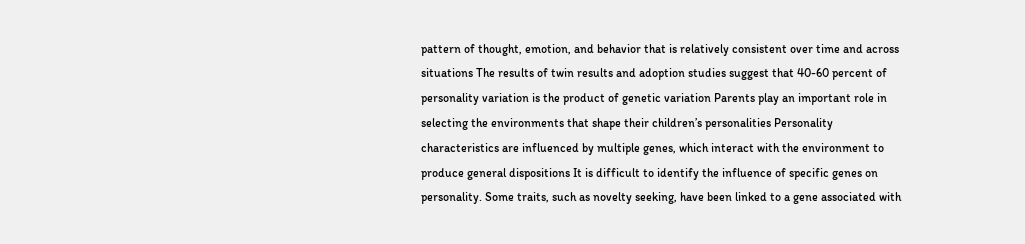pattern of thought, emotion, and behavior that is relatively consistent over time and across situations The results of twin results and adoption studies suggest that 40-60 percent of personality variation is the product of genetic variation Parents play an important role in selecting the environments that shape their children’s personalities Personality characteristics are influenced by multiple genes, which interact with the environment to produce general dispositions It is difficult to identify the influence of specific genes on personality. Some traits, such as novelty seeking, have been linked to a gene associated with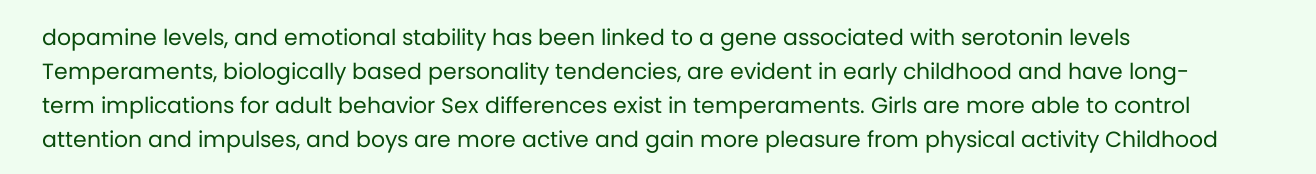dopamine levels, and emotional stability has been linked to a gene associated with serotonin levels Temperaments, biologically based personality tendencies, are evident in early childhood and have long-term implications for adult behavior Sex differences exist in temperaments. Girls are more able to control attention and impulses, and boys are more active and gain more pleasure from physical activity Childhood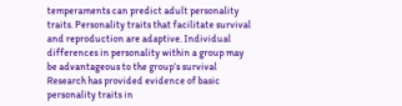temperaments can predict adult personality traits. Personality traits that facilitate survival and reproduction are adaptive. Individual differences in personality within a group may be advantageous to the group’s survival Research has provided evidence of basic personality traits in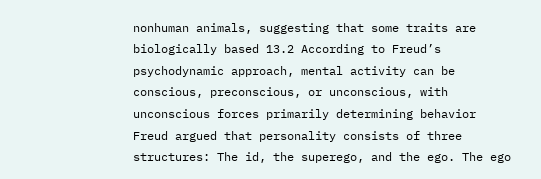nonhuman animals, suggesting that some traits are biologically based 13.2 According to Freud’s psychodynamic approach, mental activity can be conscious, preconscious, or unconscious, with unconscious forces primarily determining behavior Freud argued that personality consists of three structures: The id, the superego, and the ego. The ego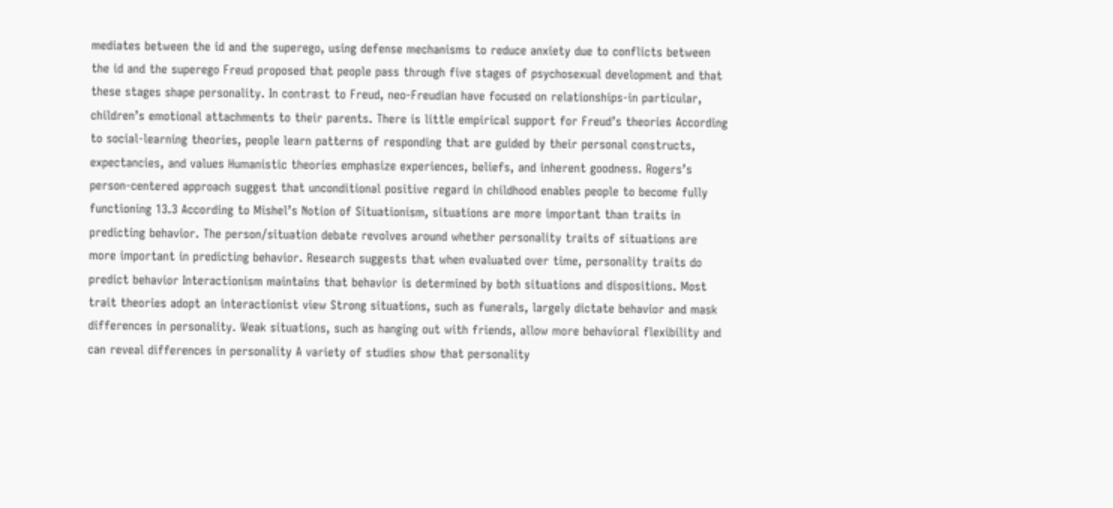mediates between the id and the superego, using defense mechanisms to reduce anxiety due to conflicts between the id and the superego Freud proposed that people pass through five stages of psychosexual development and that these stages shape personality. In contrast to Freud, neo-Freudian have focused on relationships-in particular, children’s emotional attachments to their parents. There is little empirical support for Freud’s theories According to social-learning theories, people learn patterns of responding that are guided by their personal constructs, expectancies, and values Humanistic theories emphasize experiences, beliefs, and inherent goodness. Rogers’s person-centered approach suggest that unconditional positive regard in childhood enables people to become fully functioning 13.3 According to Mishel’s Notion of Situationism, situations are more important than traits in predicting behavior. The person/situation debate revolves around whether personality traits of situations are more important in predicting behavior. Research suggests that when evaluated over time, personality traits do predict behavior Interactionism maintains that behavior is determined by both situations and dispositions. Most trait theories adopt an interactionist view Strong situations, such as funerals, largely dictate behavior and mask differences in personality. Weak situations, such as hanging out with friends, allow more behavioral flexibility and can reveal differences in personality A variety of studies show that personality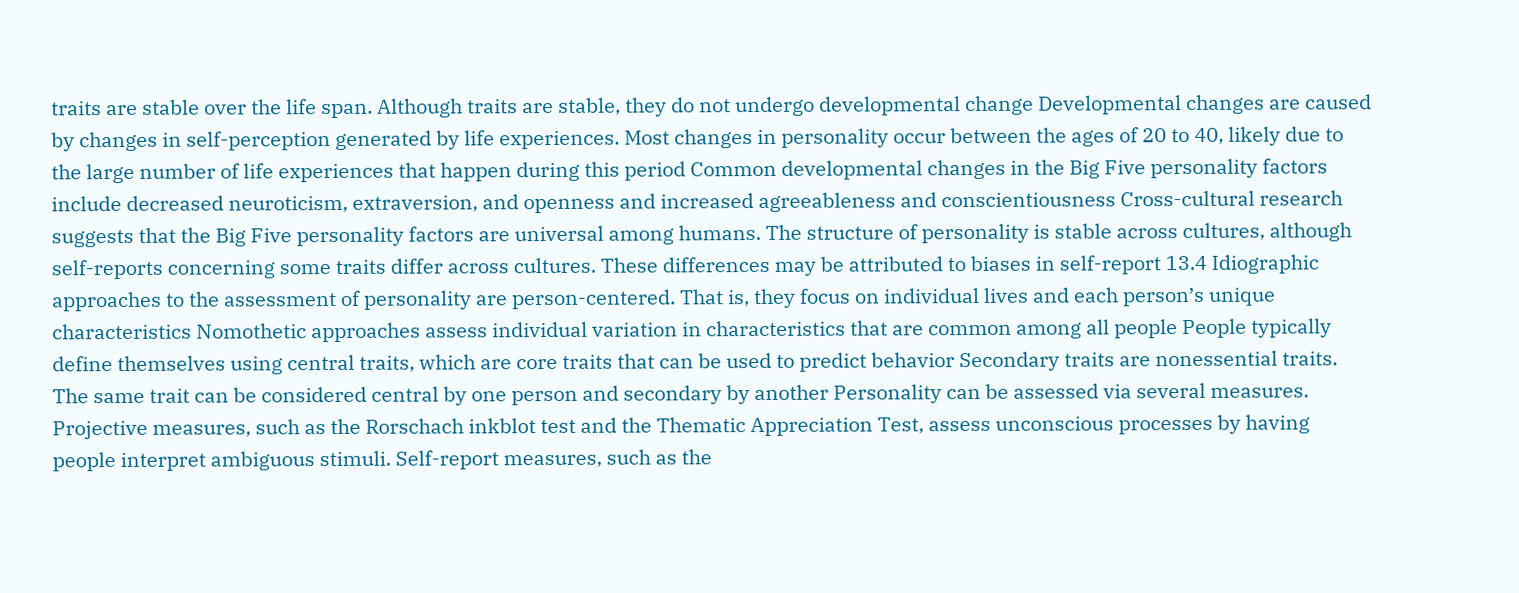traits are stable over the life span. Although traits are stable, they do not undergo developmental change Developmental changes are caused by changes in self-perception generated by life experiences. Most changes in personality occur between the ages of 20 to 40, likely due to the large number of life experiences that happen during this period Common developmental changes in the Big Five personality factors include decreased neuroticism, extraversion, and openness and increased agreeableness and conscientiousness Cross-cultural research suggests that the Big Five personality factors are universal among humans. The structure of personality is stable across cultures, although self-reports concerning some traits differ across cultures. These differences may be attributed to biases in self-report 13.4 Idiographic approaches to the assessment of personality are person-centered. That is, they focus on individual lives and each person’s unique characteristics Nomothetic approaches assess individual variation in characteristics that are common among all people People typically define themselves using central traits, which are core traits that can be used to predict behavior Secondary traits are nonessential traits. The same trait can be considered central by one person and secondary by another Personality can be assessed via several measures. Projective measures, such as the Rorschach inkblot test and the Thematic Appreciation Test, assess unconscious processes by having people interpret ambiguous stimuli. Self-report measures, such as the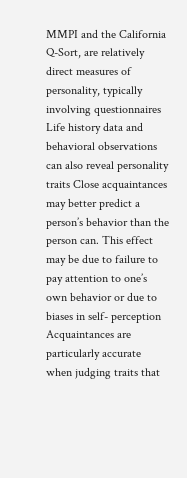MMPI and the California Q-Sort, are relatively direct measures of personality, typically involving questionnaires Life history data and behavioral observations can also reveal personality traits Close acquaintances may better predict a person’s behavior than the person can. This effect may be due to failure to pay attention to one’s own behavior or due to biases in self- perception Acquaintances are particularly accurate when judging traits that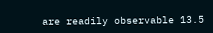are readily observable 13.5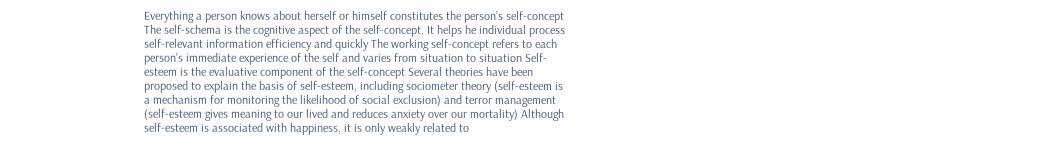Everything a person knows about herself or himself constitutes the person’s self-concept The self-schema is the cognitive aspect of the self-concept. It helps he individual process self-relevant information efficiency and quickly The working self-concept refers to each person’s immediate experience of the self and varies from situation to situation Self-esteem is the evaluative component of the self-concept Several theories have been proposed to explain the basis of self-esteem, including sociometer theory (self-esteem is a mechanism for monitoring the likelihood of social exclusion) and terror management (self-esteem gives meaning to our lived and reduces anxiety over our mortality) Although self-esteem is associated with happiness, it is only weakly related to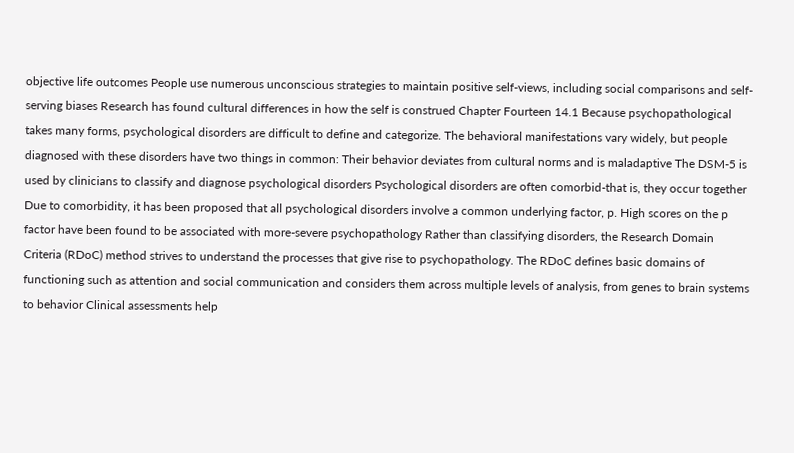objective life outcomes People use numerous unconscious strategies to maintain positive self-views, including social comparisons and self-serving biases Research has found cultural differences in how the self is construed Chapter Fourteen 14.1 Because psychopathological takes many forms, psychological disorders are difficult to define and categorize. The behavioral manifestations vary widely, but people diagnosed with these disorders have two things in common: Their behavior deviates from cultural norms and is maladaptive The DSM-5 is used by clinicians to classify and diagnose psychological disorders Psychological disorders are often comorbid-that is, they occur together Due to comorbidity, it has been proposed that all psychological disorders involve a common underlying factor, p. High scores on the p factor have been found to be associated with more-severe psychopathology Rather than classifying disorders, the Research Domain Criteria (RDoC) method strives to understand the processes that give rise to psychopathology. The RDoC defines basic domains of functioning such as attention and social communication and considers them across multiple levels of analysis, from genes to brain systems to behavior Clinical assessments help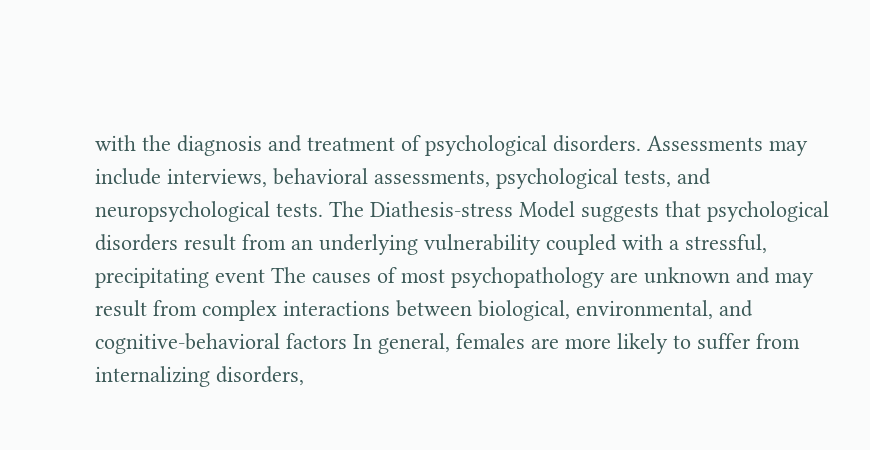with the diagnosis and treatment of psychological disorders. Assessments may include interviews, behavioral assessments, psychological tests, and neuropsychological tests. The Diathesis-stress Model suggests that psychological disorders result from an underlying vulnerability coupled with a stressful, precipitating event The causes of most psychopathology are unknown and may result from complex interactions between biological, environmental, and cognitive-behavioral factors In general, females are more likely to suffer from internalizing disorders,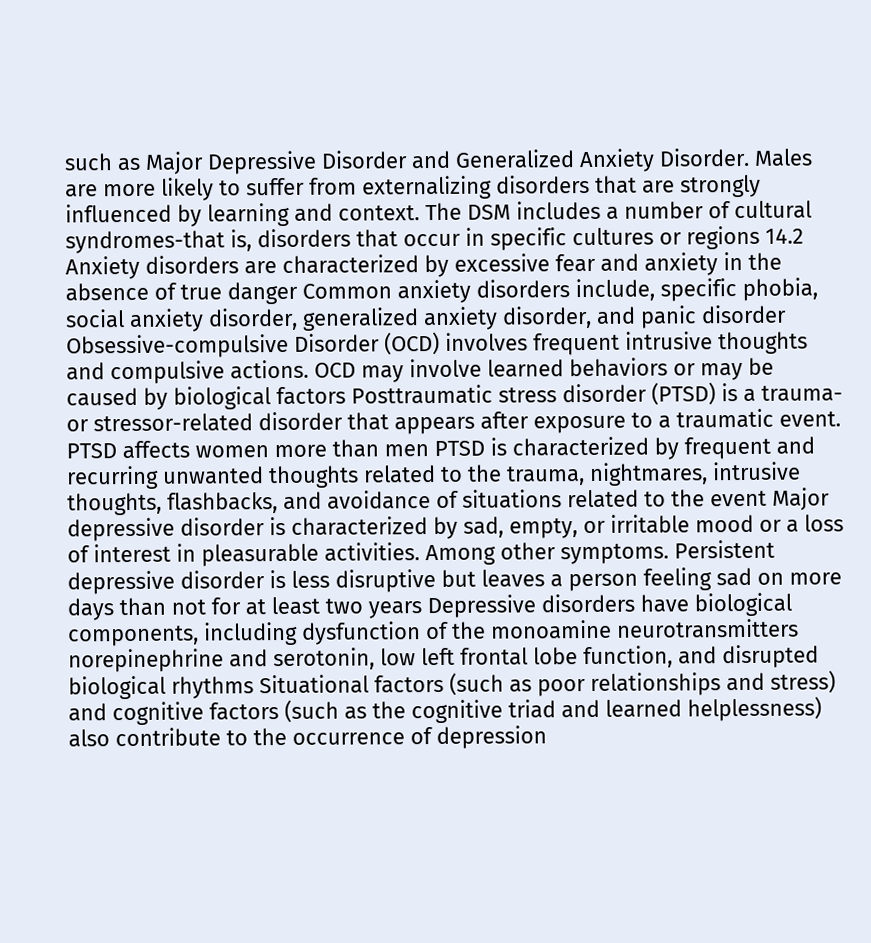such as Major Depressive Disorder and Generalized Anxiety Disorder. Males are more likely to suffer from externalizing disorders that are strongly influenced by learning and context. The DSM includes a number of cultural syndromes-that is, disorders that occur in specific cultures or regions 14.2 Anxiety disorders are characterized by excessive fear and anxiety in the absence of true danger Common anxiety disorders include, specific phobia, social anxiety disorder, generalized anxiety disorder, and panic disorder Obsessive-compulsive Disorder (OCD) involves frequent intrusive thoughts and compulsive actions. OCD may involve learned behaviors or may be caused by biological factors Posttraumatic stress disorder (PTSD) is a trauma- or stressor-related disorder that appears after exposure to a traumatic event. PTSD affects women more than men PTSD is characterized by frequent and recurring unwanted thoughts related to the trauma, nightmares, intrusive thoughts, flashbacks, and avoidance of situations related to the event Major depressive disorder is characterized by sad, empty, or irritable mood or a loss of interest in pleasurable activities. Among other symptoms. Persistent depressive disorder is less disruptive but leaves a person feeling sad on more days than not for at least two years Depressive disorders have biological components, including dysfunction of the monoamine neurotransmitters norepinephrine and serotonin, low left frontal lobe function, and disrupted biological rhythms Situational factors (such as poor relationships and stress) and cognitive factors (such as the cognitive triad and learned helplessness) also contribute to the occurrence of depression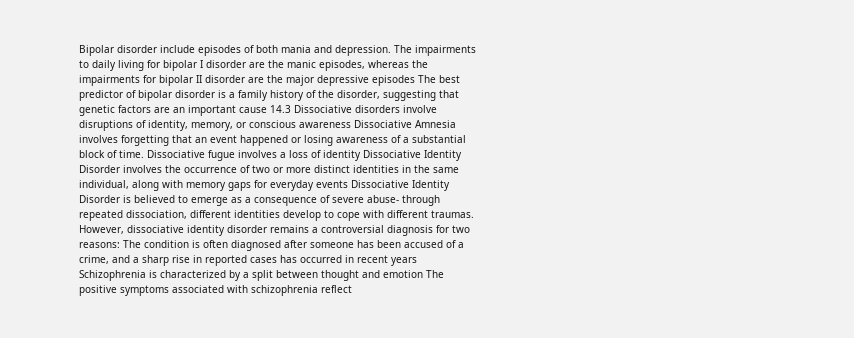Bipolar disorder include episodes of both mania and depression. The impairments to daily living for bipolar I disorder are the manic episodes, whereas the impairments for bipolar II disorder are the major depressive episodes The best predictor of bipolar disorder is a family history of the disorder, suggesting that genetic factors are an important cause 14.3 Dissociative disorders involve disruptions of identity, memory, or conscious awareness Dissociative Amnesia involves forgetting that an event happened or losing awareness of a substantial block of time. Dissociative fugue involves a loss of identity Dissociative Identity Disorder involves the occurrence of two or more distinct identities in the same individual, along with memory gaps for everyday events Dissociative Identity Disorder is believed to emerge as a consequence of severe abuse- through repeated dissociation, different identities develop to cope with different traumas. However, dissociative identity disorder remains a controversial diagnosis for two reasons: The condition is often diagnosed after someone has been accused of a crime, and a sharp rise in reported cases has occurred in recent years Schizophrenia is characterized by a split between thought and emotion The positive symptoms associated with schizophrenia reflect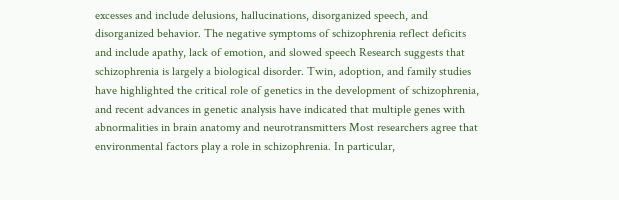excesses and include delusions, hallucinations, disorganized speech, and disorganized behavior. The negative symptoms of schizophrenia reflect deficits and include apathy, lack of emotion, and slowed speech Research suggests that schizophrenia is largely a biological disorder. Twin, adoption, and family studies have highlighted the critical role of genetics in the development of schizophrenia, and recent advances in genetic analysis have indicated that multiple genes with abnormalities in brain anatomy and neurotransmitters Most researchers agree that environmental factors play a role in schizophrenia. In particular,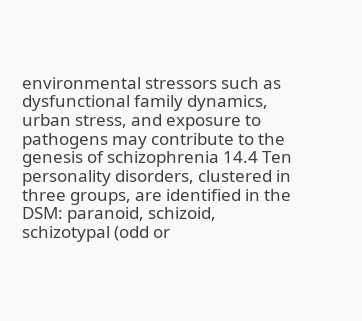environmental stressors such as dysfunctional family dynamics, urban stress, and exposure to pathogens may contribute to the genesis of schizophrenia 14.4 Ten personality disorders, clustered in three groups, are identified in the DSM: paranoid, schizoid, schizotypal (odd or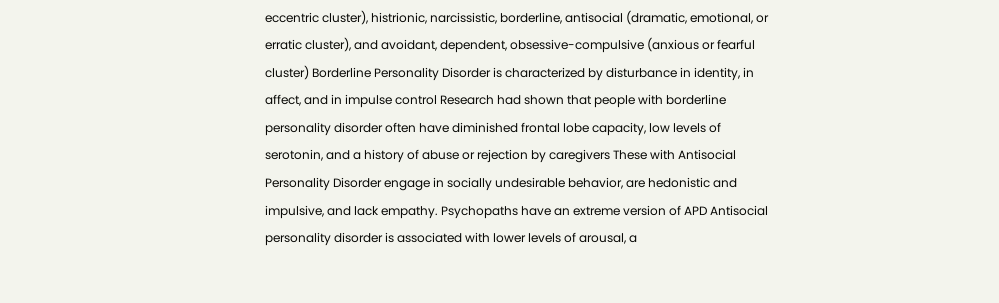eccentric cluster), histrionic, narcissistic, borderline, antisocial (dramatic, emotional, or erratic cluster), and avoidant, dependent, obsessive-compulsive (anxious or fearful cluster) Borderline Personality Disorder is characterized by disturbance in identity, in affect, and in impulse control Research had shown that people with borderline personality disorder often have diminished frontal lobe capacity, low levels of serotonin, and a history of abuse or rejection by caregivers These with Antisocial Personality Disorder engage in socially undesirable behavior, are hedonistic and impulsive, and lack empathy. Psychopaths have an extreme version of APD Antisocial personality disorder is associated with lower levels of arousal, a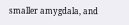smaller amygdala, and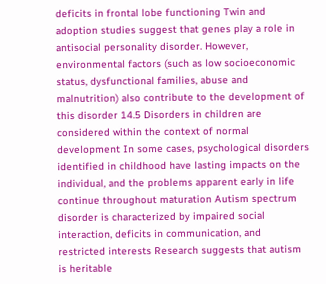deficits in frontal lobe functioning Twin and adoption studies suggest that genes play a role in antisocial personality disorder. However, environmental factors (such as low socioeconomic status, dysfunctional families, abuse and malnutrition) also contribute to the development of this disorder 14.5 Disorders in children are considered within the context of normal development In some cases, psychological disorders identified in childhood have lasting impacts on the individual, and the problems apparent early in life continue throughout maturation Autism spectrum disorder is characterized by impaired social interaction, deficits in communication, and restricted interests Research suggests that autism is heritable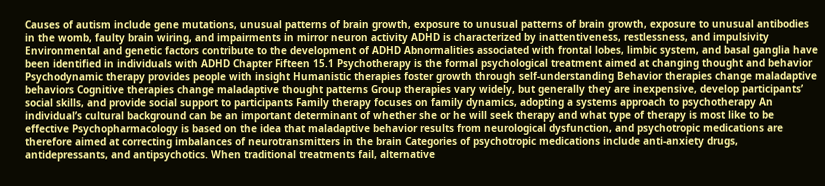Causes of autism include gene mutations, unusual patterns of brain growth, exposure to unusual patterns of brain growth, exposure to unusual antibodies in the womb, faulty brain wiring, and impairments in mirror neuron activity ADHD is characterized by inattentiveness, restlessness, and impulsivity Environmental and genetic factors contribute to the development of ADHD Abnormalities associated with frontal lobes, limbic system, and basal ganglia have been identified in individuals with ADHD Chapter Fifteen 15.1 Psychotherapy is the formal psychological treatment aimed at changing thought and behavior Psychodynamic therapy provides people with insight Humanistic therapies foster growth through self-understanding Behavior therapies change maladaptive behaviors Cognitive therapies change maladaptive thought patterns Group therapies vary widely, but generally they are inexpensive, develop participants’ social skills, and provide social support to participants Family therapy focuses on family dynamics, adopting a systems approach to psychotherapy An individual’s cultural background can be an important determinant of whether she or he will seek therapy and what type of therapy is most like to be effective Psychopharmacology is based on the idea that maladaptive behavior results from neurological dysfunction, and psychotropic medications are therefore aimed at correcting imbalances of neurotransmitters in the brain Categories of psychotropic medications include anti-anxiety drugs, antidepressants, and antipsychotics. When traditional treatments fail, alternative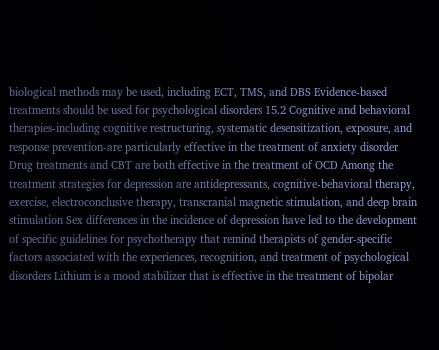biological methods may be used, including ECT, TMS, and DBS Evidence-based treatments should be used for psychological disorders 15.2 Cognitive and behavioral therapies-including cognitive restructuring, systematic desensitization, exposure, and response prevention-are particularly effective in the treatment of anxiety disorder Drug treatments and CBT are both effective in the treatment of OCD Among the treatment strategies for depression are antidepressants, cognitive-behavioral therapy, exercise, electroconclusive therapy, transcranial magnetic stimulation, and deep brain stimulation Sex differences in the incidence of depression have led to the development of specific guidelines for psychotherapy that remind therapists of gender-specific factors associated with the experiences, recognition, and treatment of psychological disorders Lithium is a mood stabilizer that is effective in the treatment of bipolar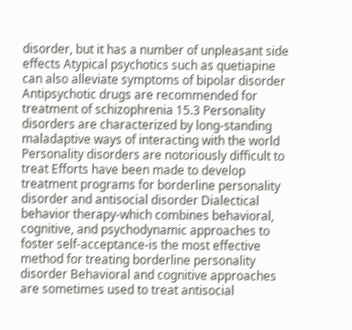disorder, but it has a number of unpleasant side effects Atypical psychotics such as quetiapine can also alleviate symptoms of bipolar disorder Antipsychotic drugs are recommended for treatment of schizophrenia 15.3 Personality disorders are characterized by long-standing maladaptive ways of interacting with the world Personality disorders are notoriously difficult to treat Efforts have been made to develop treatment programs for borderline personality disorder and antisocial disorder Dialectical behavior therapy-which combines behavioral, cognitive, and psychodynamic approaches to foster self-acceptance-is the most effective method for treating borderline personality disorder Behavioral and cognitive approaches are sometimes used to treat antisocial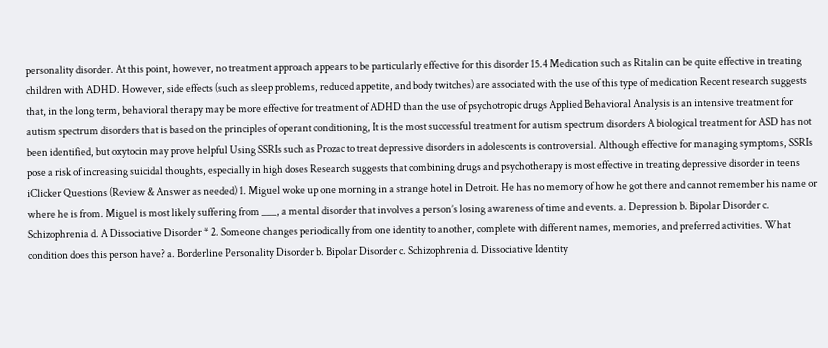personality disorder. At this point, however, no treatment approach appears to be particularly effective for this disorder 15.4 Medication such as Ritalin can be quite effective in treating children with ADHD. However, side effects (such as sleep problems, reduced appetite, and body twitches) are associated with the use of this type of medication Recent research suggests that, in the long term, behavioral therapy may be more effective for treatment of ADHD than the use of psychotropic drugs Applied Behavioral Analysis is an intensive treatment for autism spectrum disorders that is based on the principles of operant conditioning, It is the most successful treatment for autism spectrum disorders A biological treatment for ASD has not been identified, but oxytocin may prove helpful Using SSRIs such as Prozac to treat depressive disorders in adolescents is controversial. Although effective for managing symptoms, SSRIs pose a risk of increasing suicidal thoughts, especially in high doses Research suggests that combining drugs and psychotherapy is most effective in treating depressive disorder in teens iClicker Questions (Review & Answer as needed) 1. Miguel woke up one morning in a strange hotel in Detroit. He has no memory of how he got there and cannot remember his name or where he is from. Miguel is most likely suffering from ___, a mental disorder that involves a person’s losing awareness of time and events. a. Depression b. Bipolar Disorder c. Schizophrenia d. A Dissociative Disorder * 2. Someone changes periodically from one identity to another, complete with different names, memories, and preferred activities. What condition does this person have? a. Borderline Personality Disorder b. Bipolar Disorder c. Schizophrenia d. Dissociative Identity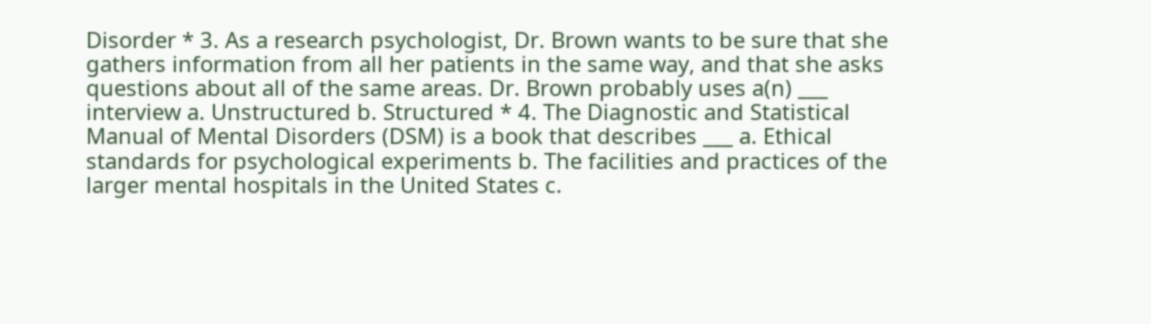Disorder * 3. As a research psychologist, Dr. Brown wants to be sure that she gathers information from all her patients in the same way, and that she asks questions about all of the same areas. Dr. Brown probably uses a(n) ___ interview a. Unstructured b. Structured * 4. The Diagnostic and Statistical Manual of Mental Disorders (DSM) is a book that describes ___ a. Ethical standards for psychological experiments b. The facilities and practices of the larger mental hospitals in the United States c.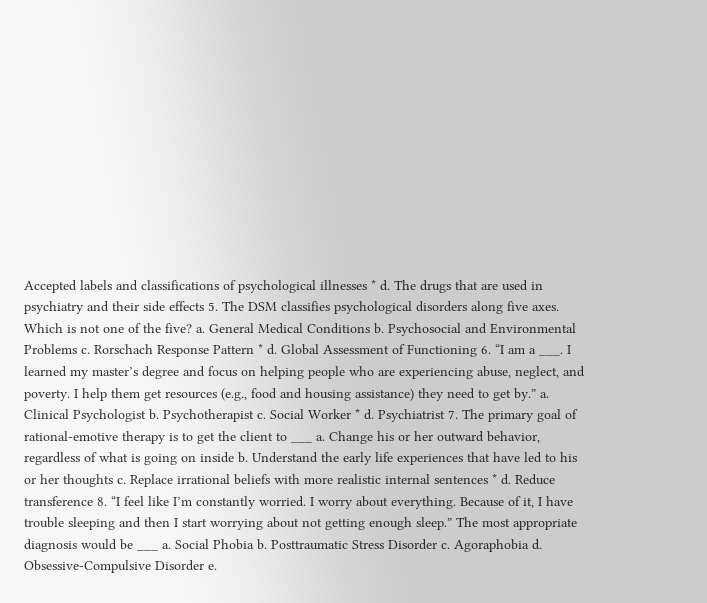Accepted labels and classifications of psychological illnesses * d. The drugs that are used in psychiatry and their side effects 5. The DSM classifies psychological disorders along five axes. Which is not one of the five? a. General Medical Conditions b. Psychosocial and Environmental Problems c. Rorschach Response Pattern * d. Global Assessment of Functioning 6. “I am a ___. I learned my master’s degree and focus on helping people who are experiencing abuse, neglect, and poverty. I help them get resources (e.g., food and housing assistance) they need to get by.” a. Clinical Psychologist b. Psychotherapist c. Social Worker * d. Psychiatrist 7. The primary goal of rational-emotive therapy is to get the client to ___ a. Change his or her outward behavior, regardless of what is going on inside b. Understand the early life experiences that have led to his or her thoughts c. Replace irrational beliefs with more realistic internal sentences * d. Reduce transference 8. “I feel like I’m constantly worried. I worry about everything. Because of it, I have trouble sleeping and then I start worrying about not getting enough sleep.” The most appropriate diagnosis would be ___ a. Social Phobia b. Posttraumatic Stress Disorder c. Agoraphobia d. Obsessive-Compulsive Disorder e.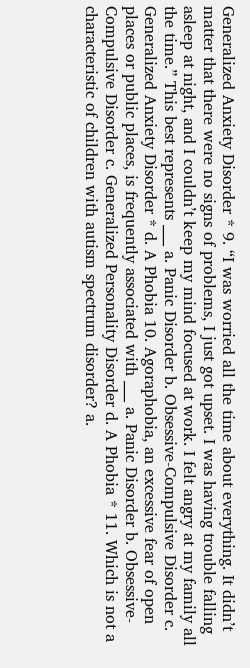Generalized Anxiety Disorder * 9. “I was worried all the time about everything. It didn’t matter that there were no signs of problems, I just got upset. I was having trouble falling asleep at night, and I couldn’t keep my mind focused at work. I felt angry at my family all the time.” This best represents ___ a. Panic Disorder b. Obsessive-Compulsive Disorder c. Generalized Anxiety Disorder * d. A Phobia 10. Agoraphobia, an excessive fear of open places or public places, is frequently associated with ___ a. Panic Disorder b. Obsessive-Compulsive Disorder c. Generalized Personality Disorder d. A Phobia * 11. Which is not a characteristic of children with autism spectrum disorder? a.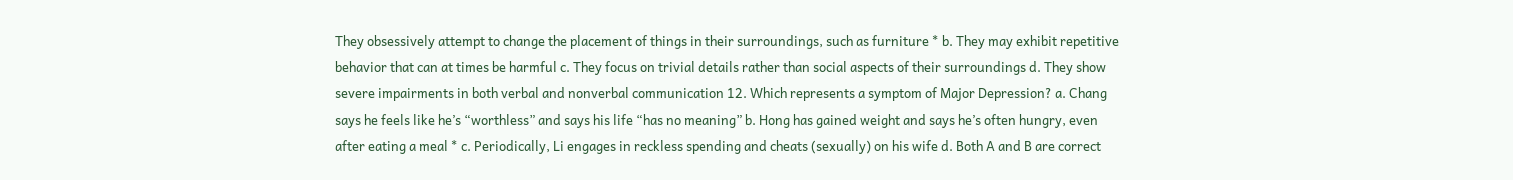They obsessively attempt to change the placement of things in their surroundings, such as furniture * b. They may exhibit repetitive behavior that can at times be harmful c. They focus on trivial details rather than social aspects of their surroundings d. They show severe impairments in both verbal and nonverbal communication 12. Which represents a symptom of Major Depression? a. Chang says he feels like he’s “worthless” and says his life “has no meaning” b. Hong has gained weight and says he’s often hungry, even after eating a meal * c. Periodically, Li engages in reckless spending and cheats (sexually) on his wife d. Both A and B are correct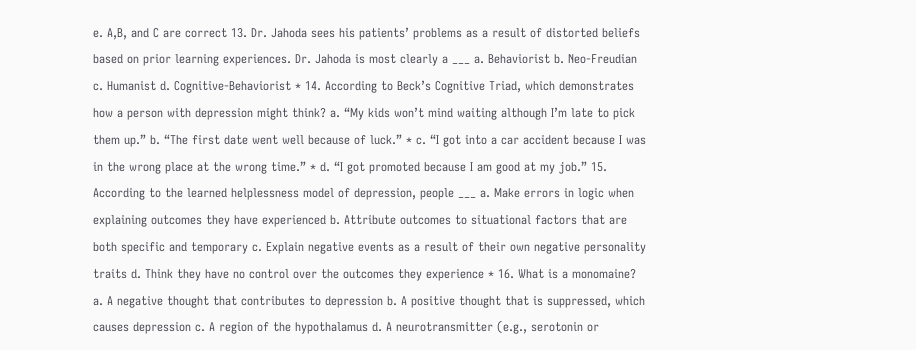e. A,B, and C are correct 13. Dr. Jahoda sees his patients’ problems as a result of distorted beliefs based on prior learning experiences. Dr. Jahoda is most clearly a ___ a. Behaviorist b. Neo-Freudian c. Humanist d. Cognitive-Behaviorist * 14. According to Beck’s Cognitive Triad, which demonstrates how a person with depression might think? a. “My kids won’t mind waiting although I’m late to pick them up.” b. “The first date went well because of luck.” * c. “I got into a car accident because I was in the wrong place at the wrong time.” * d. “I got promoted because I am good at my job.” 15. According to the learned helplessness model of depression, people ___ a. Make errors in logic when explaining outcomes they have experienced b. Attribute outcomes to situational factors that are both specific and temporary c. Explain negative events as a result of their own negative personality traits d. Think they have no control over the outcomes they experience * 16. What is a monomaine? a. A negative thought that contributes to depression b. A positive thought that is suppressed, which causes depression c. A region of the hypothalamus d. A neurotransmitter (e.g., serotonin or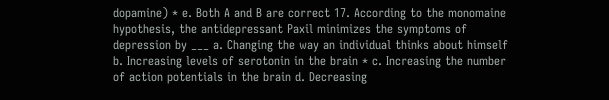dopamine) * e. Both A and B are correct 17. According to the monomaine hypothesis, the antidepressant Paxil minimizes the symptoms of depression by ___ a. Changing the way an individual thinks about himself b. Increasing levels of serotonin in the brain * c. Increasing the number of action potentials in the brain d. Decreasing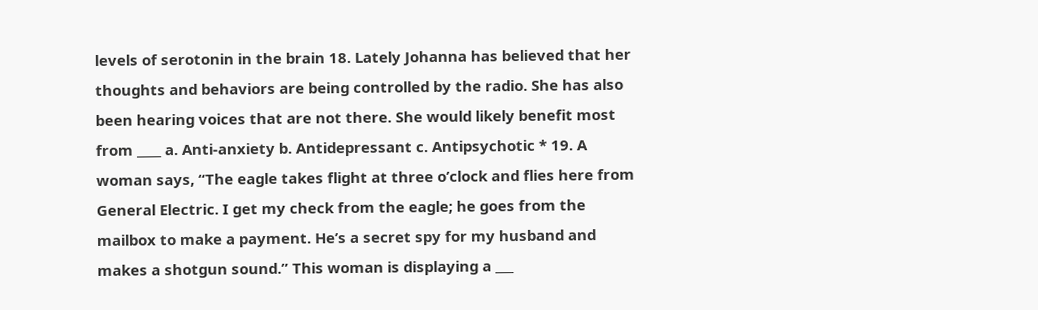levels of serotonin in the brain 18. Lately Johanna has believed that her thoughts and behaviors are being controlled by the radio. She has also been hearing voices that are not there. She would likely benefit most from ____ a. Anti-anxiety b. Antidepressant c. Antipsychotic * 19. A woman says, “The eagle takes flight at three o’clock and flies here from General Electric. I get my check from the eagle; he goes from the mailbox to make a payment. He’s a secret spy for my husband and makes a shotgun sound.” This woman is displaying a ___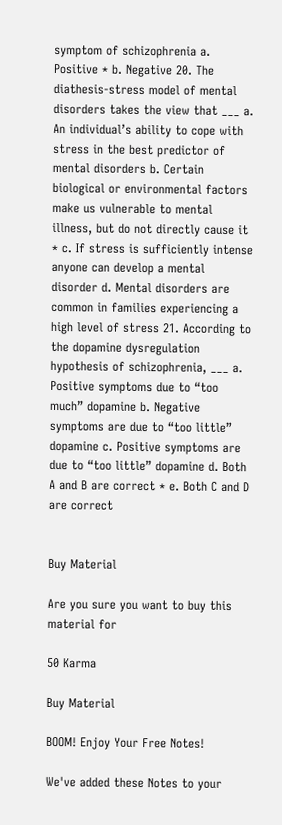symptom of schizophrenia a. Positive * b. Negative 20. The diathesis-stress model of mental disorders takes the view that ___ a. An individual’s ability to cope with stress in the best predictor of mental disorders b. Certain biological or environmental factors make us vulnerable to mental illness, but do not directly cause it * c. If stress is sufficiently intense anyone can develop a mental disorder d. Mental disorders are common in families experiencing a high level of stress 21. According to the dopamine dysregulation hypothesis of schizophrenia, ___ a. Positive symptoms due to “too much” dopamine b. Negative symptoms are due to “too little” dopamine c. Positive symptoms are due to “too little” dopamine d. Both A and B are correct * e. Both C and D are correct


Buy Material

Are you sure you want to buy this material for

50 Karma

Buy Material

BOOM! Enjoy Your Free Notes!

We've added these Notes to your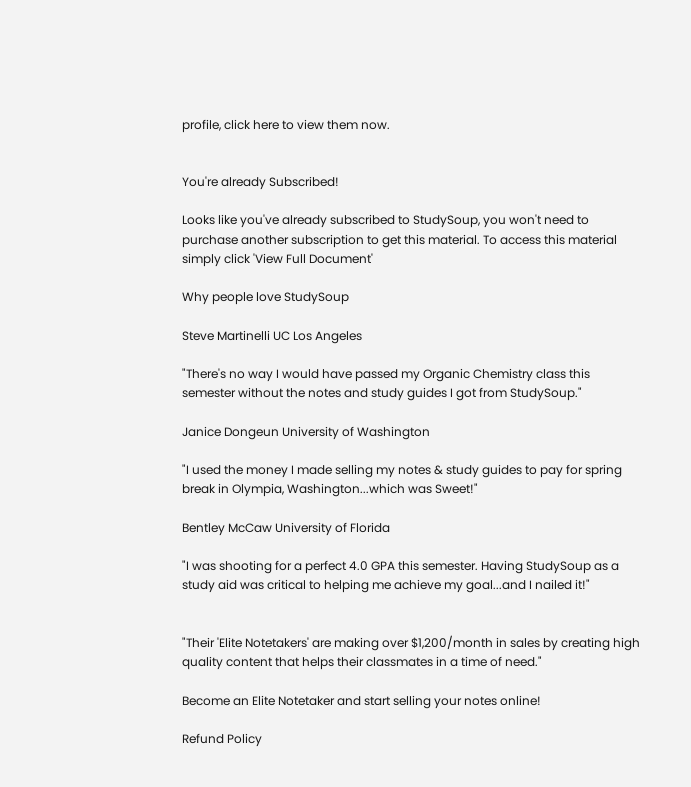profile, click here to view them now.


You're already Subscribed!

Looks like you've already subscribed to StudySoup, you won't need to purchase another subscription to get this material. To access this material simply click 'View Full Document'

Why people love StudySoup

Steve Martinelli UC Los Angeles

"There's no way I would have passed my Organic Chemistry class this semester without the notes and study guides I got from StudySoup."

Janice Dongeun University of Washington

"I used the money I made selling my notes & study guides to pay for spring break in Olympia, Washington...which was Sweet!"

Bentley McCaw University of Florida

"I was shooting for a perfect 4.0 GPA this semester. Having StudySoup as a study aid was critical to helping me achieve my goal...and I nailed it!"


"Their 'Elite Notetakers' are making over $1,200/month in sales by creating high quality content that helps their classmates in a time of need."

Become an Elite Notetaker and start selling your notes online!

Refund Policy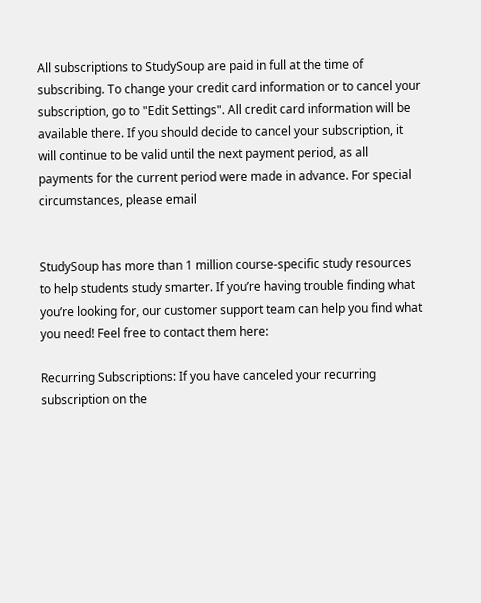All subscriptions to StudySoup are paid in full at the time of subscribing. To change your credit card information or to cancel your subscription, go to "Edit Settings". All credit card information will be available there. If you should decide to cancel your subscription, it will continue to be valid until the next payment period, as all payments for the current period were made in advance. For special circumstances, please email


StudySoup has more than 1 million course-specific study resources to help students study smarter. If you’re having trouble finding what you’re looking for, our customer support team can help you find what you need! Feel free to contact them here:

Recurring Subscriptions: If you have canceled your recurring subscription on the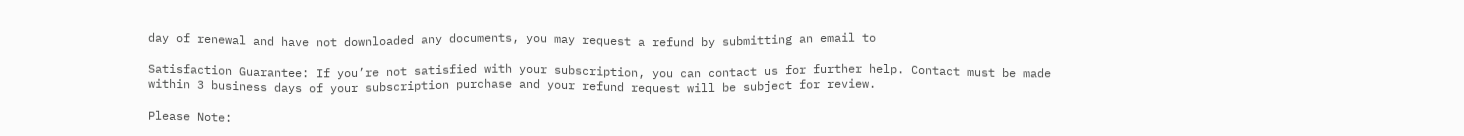day of renewal and have not downloaded any documents, you may request a refund by submitting an email to

Satisfaction Guarantee: If you’re not satisfied with your subscription, you can contact us for further help. Contact must be made within 3 business days of your subscription purchase and your refund request will be subject for review.

Please Note: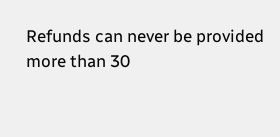Refunds can never be provided more than 30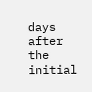days after the initial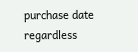purchase date regardless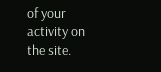of your activity on the site.